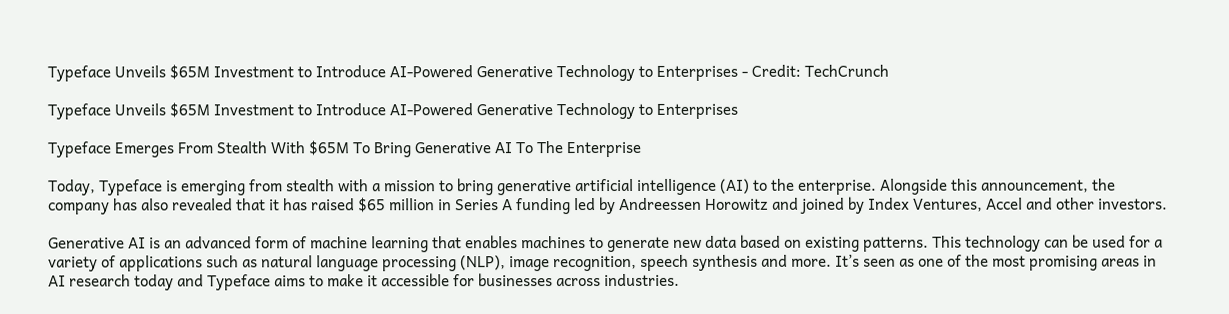Typeface Unveils $65M Investment to Introduce AI-Powered Generative Technology to Enterprises - Credit: TechCrunch

Typeface Unveils $65M Investment to Introduce AI-Powered Generative Technology to Enterprises

Typeface Emerges From Stealth With $65M To Bring Generative AI To The Enterprise

Today, Typeface is emerging from stealth with a mission to bring generative artificial intelligence (AI) to the enterprise. Alongside this announcement, the company has also revealed that it has raised $65 million in Series A funding led by Andreessen Horowitz and joined by Index Ventures, Accel and other investors.

Generative AI is an advanced form of machine learning that enables machines to generate new data based on existing patterns. This technology can be used for a variety of applications such as natural language processing (NLP), image recognition, speech synthesis and more. It’s seen as one of the most promising areas in AI research today and Typeface aims to make it accessible for businesses across industries.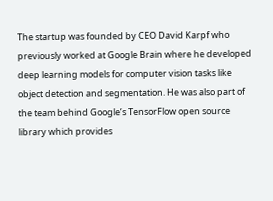The startup was founded by CEO David Karpf who previously worked at Google Brain where he developed deep learning models for computer vision tasks like object detection and segmentation. He was also part of the team behind Google’s TensorFlow open source library which provides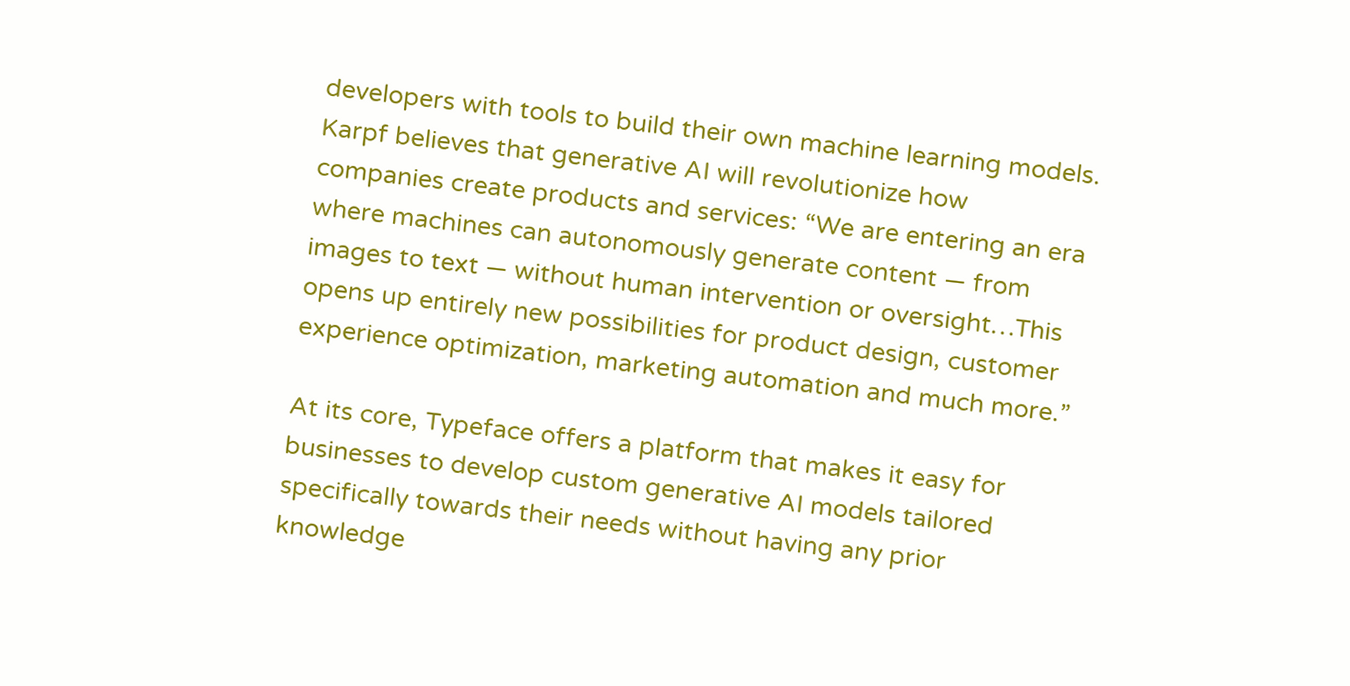developers with tools to build their own machine learning models.
Karpf believes that generative AI will revolutionize how companies create products and services: “We are entering an era where machines can autonomously generate content — from images to text — without human intervention or oversight…This opens up entirely new possibilities for product design, customer experience optimization, marketing automation and much more.”

At its core, Typeface offers a platform that makes it easy for businesses to develop custom generative AI models tailored specifically towards their needs without having any prior knowledge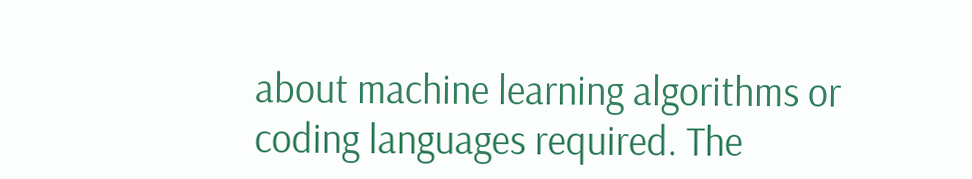about machine learning algorithms or coding languages required. The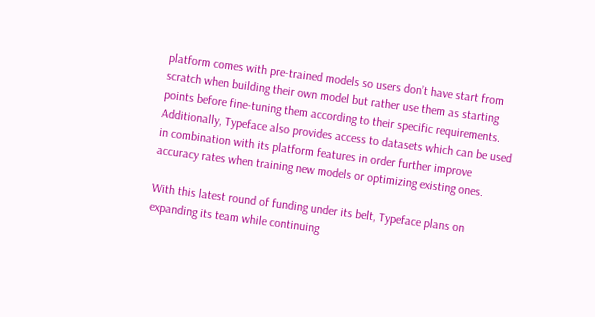platform comes with pre-trained models so users don’t have start from scratch when building their own model but rather use them as starting points before fine-tuning them according to their specific requirements. Additionally, Typeface also provides access to datasets which can be used in combination with its platform features in order further improve accuracy rates when training new models or optimizing existing ones.

With this latest round of funding under its belt, Typeface plans on expanding its team while continuing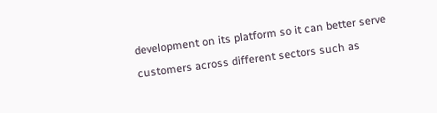development on its platform so it can better serve customers across different sectors such as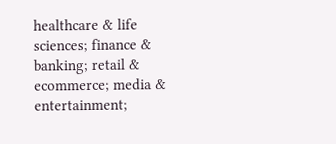healthcare & life sciences; finance & banking; retail & ecommerce; media & entertainment;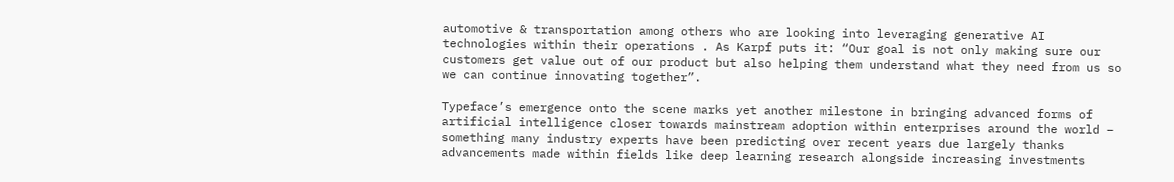automotive & transportation among others who are looking into leveraging generative AI technologies within their operations . As Karpf puts it: “Our goal is not only making sure our customers get value out of our product but also helping them understand what they need from us so we can continue innovating together”.

Typeface’s emergence onto the scene marks yet another milestone in bringing advanced forms of artificial intelligence closer towards mainstream adoption within enterprises around the world – something many industry experts have been predicting over recent years due largely thanks advancements made within fields like deep learning research alongside increasing investments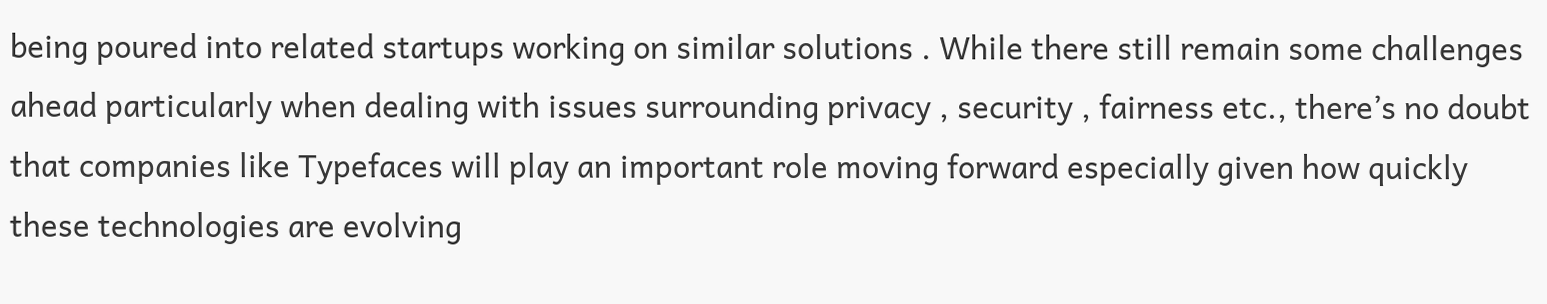being poured into related startups working on similar solutions . While there still remain some challenges ahead particularly when dealing with issues surrounding privacy , security , fairness etc., there’s no doubt that companies like Typefaces will play an important role moving forward especially given how quickly these technologies are evolving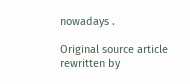nowadays .

Original source article rewritten by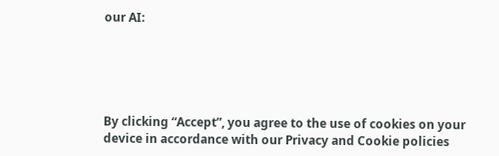our AI:





By clicking “Accept”, you agree to the use of cookies on your device in accordance with our Privacy and Cookie policies